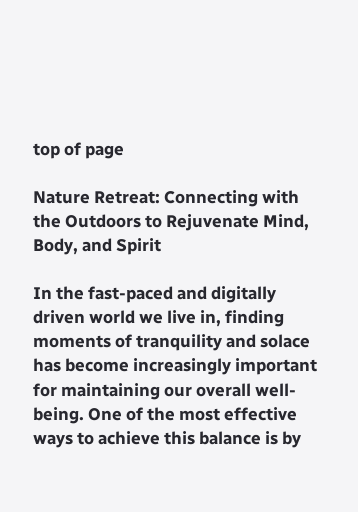top of page

Nature Retreat: Connecting with the Outdoors to Rejuvenate Mind, Body, and Spirit

In the fast-paced and digitally driven world we live in, finding moments of tranquility and solace has become increasingly important for maintaining our overall well-being. One of the most effective ways to achieve this balance is by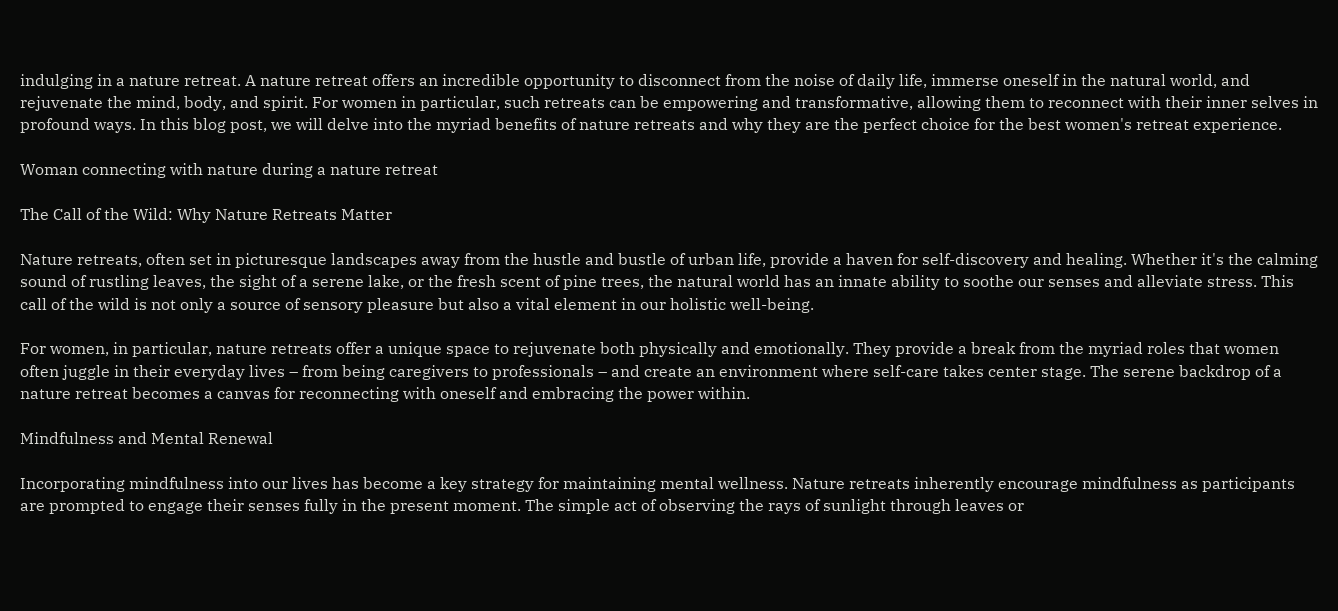indulging in a nature retreat. A nature retreat offers an incredible opportunity to disconnect from the noise of daily life, immerse oneself in the natural world, and rejuvenate the mind, body, and spirit. For women in particular, such retreats can be empowering and transformative, allowing them to reconnect with their inner selves in profound ways. In this blog post, we will delve into the myriad benefits of nature retreats and why they are the perfect choice for the best women's retreat experience.

Woman connecting with nature during a nature retreat

The Call of the Wild: Why Nature Retreats Matter

Nature retreats, often set in picturesque landscapes away from the hustle and bustle of urban life, provide a haven for self-discovery and healing. Whether it's the calming sound of rustling leaves, the sight of a serene lake, or the fresh scent of pine trees, the natural world has an innate ability to soothe our senses and alleviate stress. This call of the wild is not only a source of sensory pleasure but also a vital element in our holistic well-being.

For women, in particular, nature retreats offer a unique space to rejuvenate both physically and emotionally. They provide a break from the myriad roles that women often juggle in their everyday lives – from being caregivers to professionals – and create an environment where self-care takes center stage. The serene backdrop of a nature retreat becomes a canvas for reconnecting with oneself and embracing the power within.

Mindfulness and Mental Renewal

Incorporating mindfulness into our lives has become a key strategy for maintaining mental wellness. Nature retreats inherently encourage mindfulness as participants are prompted to engage their senses fully in the present moment. The simple act of observing the rays of sunlight through leaves or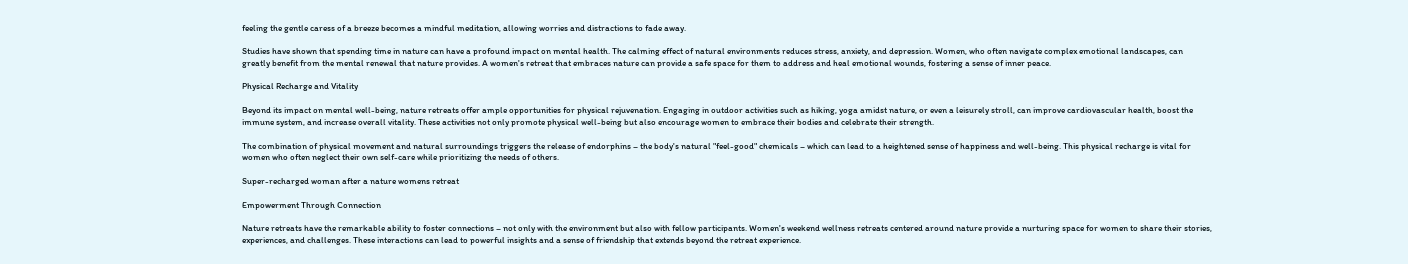feeling the gentle caress of a breeze becomes a mindful meditation, allowing worries and distractions to fade away.

Studies have shown that spending time in nature can have a profound impact on mental health. The calming effect of natural environments reduces stress, anxiety, and depression. Women, who often navigate complex emotional landscapes, can greatly benefit from the mental renewal that nature provides. A women's retreat that embraces nature can provide a safe space for them to address and heal emotional wounds, fostering a sense of inner peace.

Physical Recharge and Vitality

Beyond its impact on mental well-being, nature retreats offer ample opportunities for physical rejuvenation. Engaging in outdoor activities such as hiking, yoga amidst nature, or even a leisurely stroll, can improve cardiovascular health, boost the immune system, and increase overall vitality. These activities not only promote physical well-being but also encourage women to embrace their bodies and celebrate their strength.

The combination of physical movement and natural surroundings triggers the release of endorphins – the body's natural "feel-good" chemicals – which can lead to a heightened sense of happiness and well-being. This physical recharge is vital for women who often neglect their own self-care while prioritizing the needs of others.

Super-recharged woman after a nature womens retreat

Empowerment Through Connection

Nature retreats have the remarkable ability to foster connections – not only with the environment but also with fellow participants. Women's weekend wellness retreats centered around nature provide a nurturing space for women to share their stories, experiences, and challenges. These interactions can lead to powerful insights and a sense of friendship that extends beyond the retreat experience.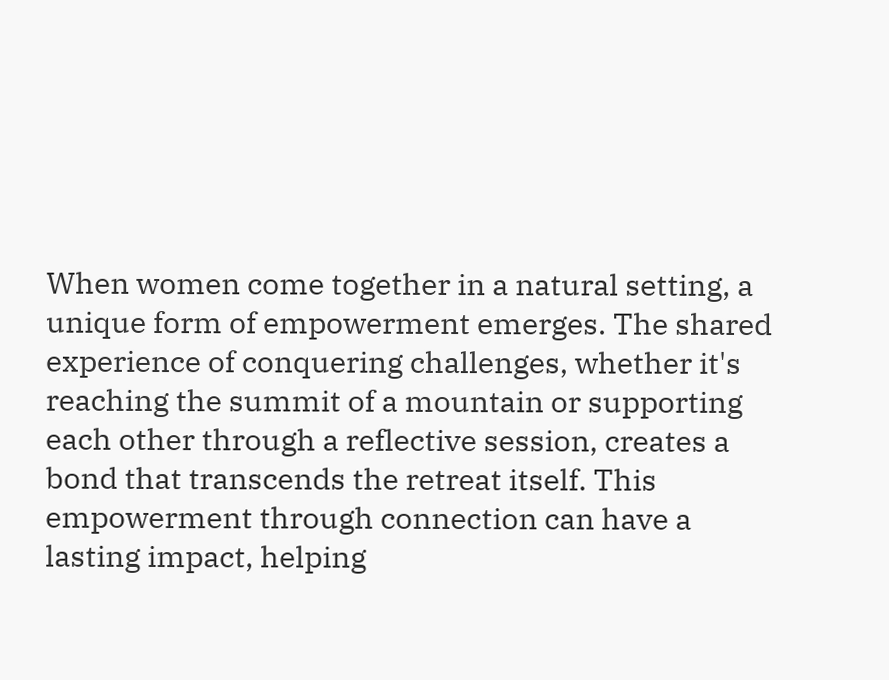When women come together in a natural setting, a unique form of empowerment emerges. The shared experience of conquering challenges, whether it's reaching the summit of a mountain or supporting each other through a reflective session, creates a bond that transcends the retreat itself. This empowerment through connection can have a lasting impact, helping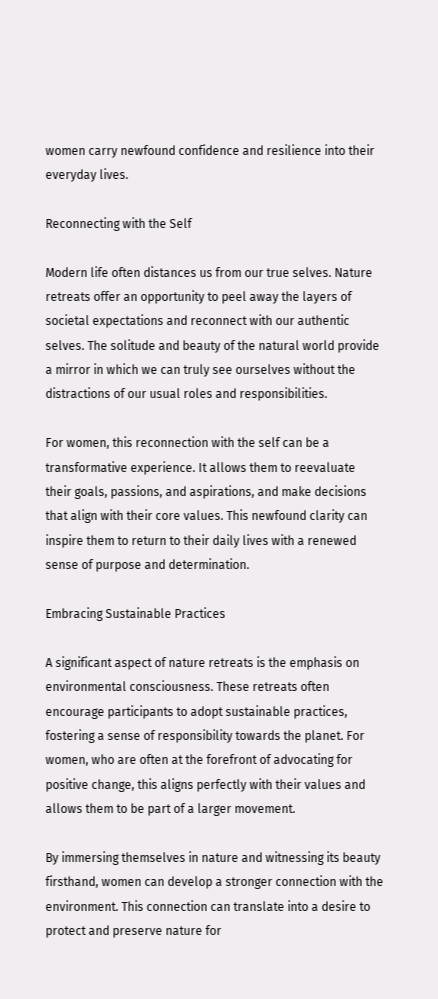women carry newfound confidence and resilience into their everyday lives.

Reconnecting with the Self

Modern life often distances us from our true selves. Nature retreats offer an opportunity to peel away the layers of societal expectations and reconnect with our authentic selves. The solitude and beauty of the natural world provide a mirror in which we can truly see ourselves without the distractions of our usual roles and responsibilities.

For women, this reconnection with the self can be a transformative experience. It allows them to reevaluate their goals, passions, and aspirations, and make decisions that align with their core values. This newfound clarity can inspire them to return to their daily lives with a renewed sense of purpose and determination.

Embracing Sustainable Practices

A significant aspect of nature retreats is the emphasis on environmental consciousness. These retreats often encourage participants to adopt sustainable practices, fostering a sense of responsibility towards the planet. For women, who are often at the forefront of advocating for positive change, this aligns perfectly with their values and allows them to be part of a larger movement.

By immersing themselves in nature and witnessing its beauty firsthand, women can develop a stronger connection with the environment. This connection can translate into a desire to protect and preserve nature for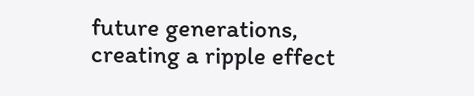future generations, creating a ripple effect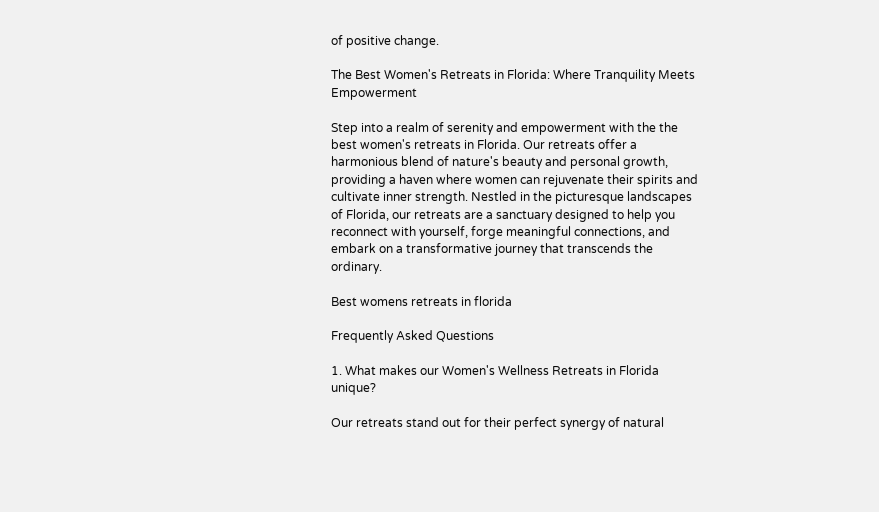of positive change.

The Best Women's Retreats in Florida: Where Tranquility Meets Empowerment

Step into a realm of serenity and empowerment with the the best women's retreats in Florida. Our retreats offer a harmonious blend of nature's beauty and personal growth, providing a haven where women can rejuvenate their spirits and cultivate inner strength. Nestled in the picturesque landscapes of Florida, our retreats are a sanctuary designed to help you reconnect with yourself, forge meaningful connections, and embark on a transformative journey that transcends the ordinary.

Best womens retreats in florida

Frequently Asked Questions

1. What makes our Women's Wellness Retreats in Florida unique?

Our retreats stand out for their perfect synergy of natural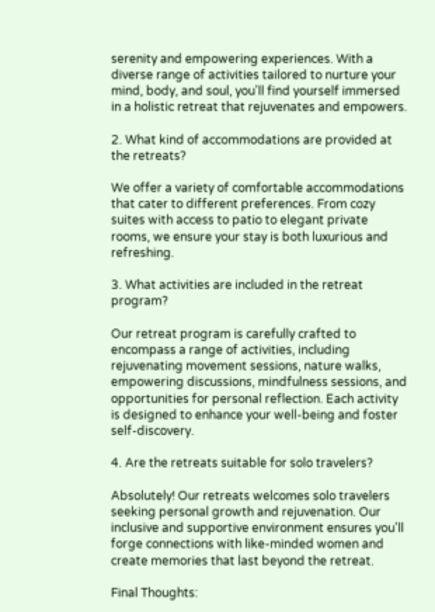serenity and empowering experiences. With a diverse range of activities tailored to nurture your mind, body, and soul, you'll find yourself immersed in a holistic retreat that rejuvenates and empowers.

2. What kind of accommodations are provided at the retreats?

We offer a variety of comfortable accommodations that cater to different preferences. From cozy suites with access to patio to elegant private rooms, we ensure your stay is both luxurious and refreshing.

3. What activities are included in the retreat program?

Our retreat program is carefully crafted to encompass a range of activities, including rejuvenating movement sessions, nature walks, empowering discussions, mindfulness sessions, and opportunities for personal reflection. Each activity is designed to enhance your well-being and foster self-discovery.

4. Are the retreats suitable for solo travelers?

Absolutely! Our retreats welcomes solo travelers seeking personal growth and rejuvenation. Our inclusive and supportive environment ensures you'll forge connections with like-minded women and create memories that last beyond the retreat.

Final Thoughts: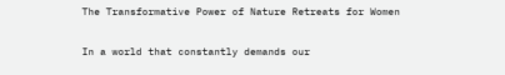The Transformative Power of Nature Retreats for Women

In a world that constantly demands our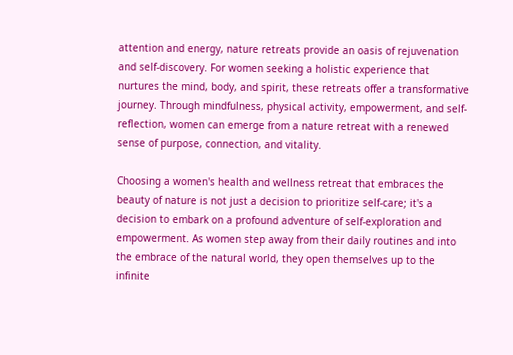attention and energy, nature retreats provide an oasis of rejuvenation and self-discovery. For women seeking a holistic experience that nurtures the mind, body, and spirit, these retreats offer a transformative journey. Through mindfulness, physical activity, empowerment, and self-reflection, women can emerge from a nature retreat with a renewed sense of purpose, connection, and vitality.

Choosing a women's health and wellness retreat that embraces the beauty of nature is not just a decision to prioritize self-care; it's a decision to embark on a profound adventure of self-exploration and empowerment. As women step away from their daily routines and into the embrace of the natural world, they open themselves up to the infinite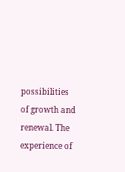possibilities of growth and renewal. The experience of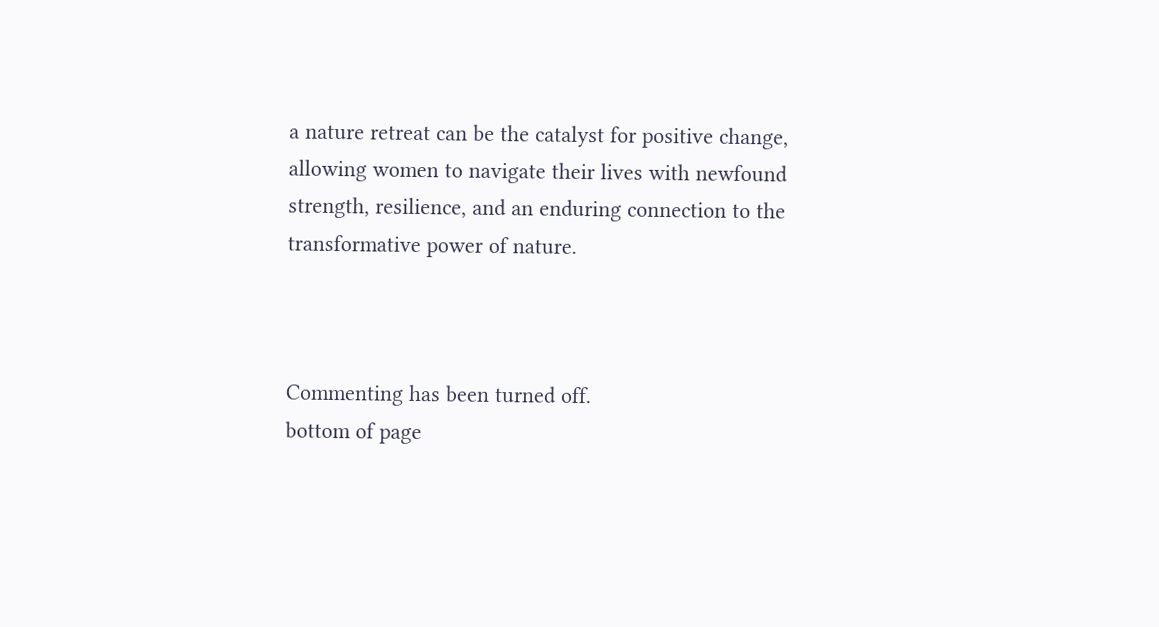a nature retreat can be the catalyst for positive change, allowing women to navigate their lives with newfound strength, resilience, and an enduring connection to the transformative power of nature.



Commenting has been turned off.
bottom of page